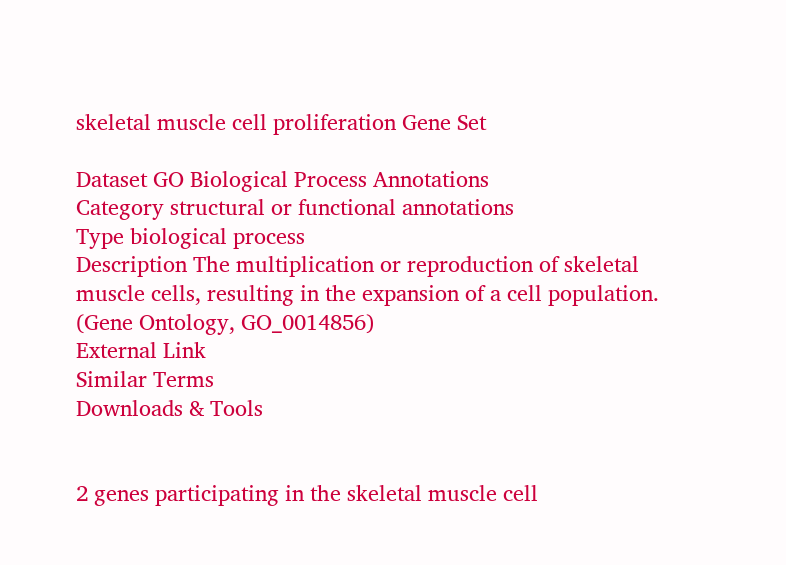skeletal muscle cell proliferation Gene Set

Dataset GO Biological Process Annotations
Category structural or functional annotations
Type biological process
Description The multiplication or reproduction of skeletal muscle cells, resulting in the expansion of a cell population. (Gene Ontology, GO_0014856)
External Link
Similar Terms
Downloads & Tools


2 genes participating in the skeletal muscle cell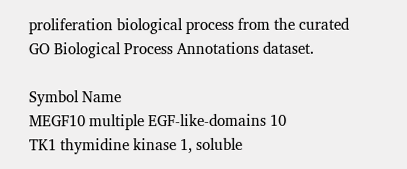proliferation biological process from the curated GO Biological Process Annotations dataset.

Symbol Name
MEGF10 multiple EGF-like-domains 10
TK1 thymidine kinase 1, soluble